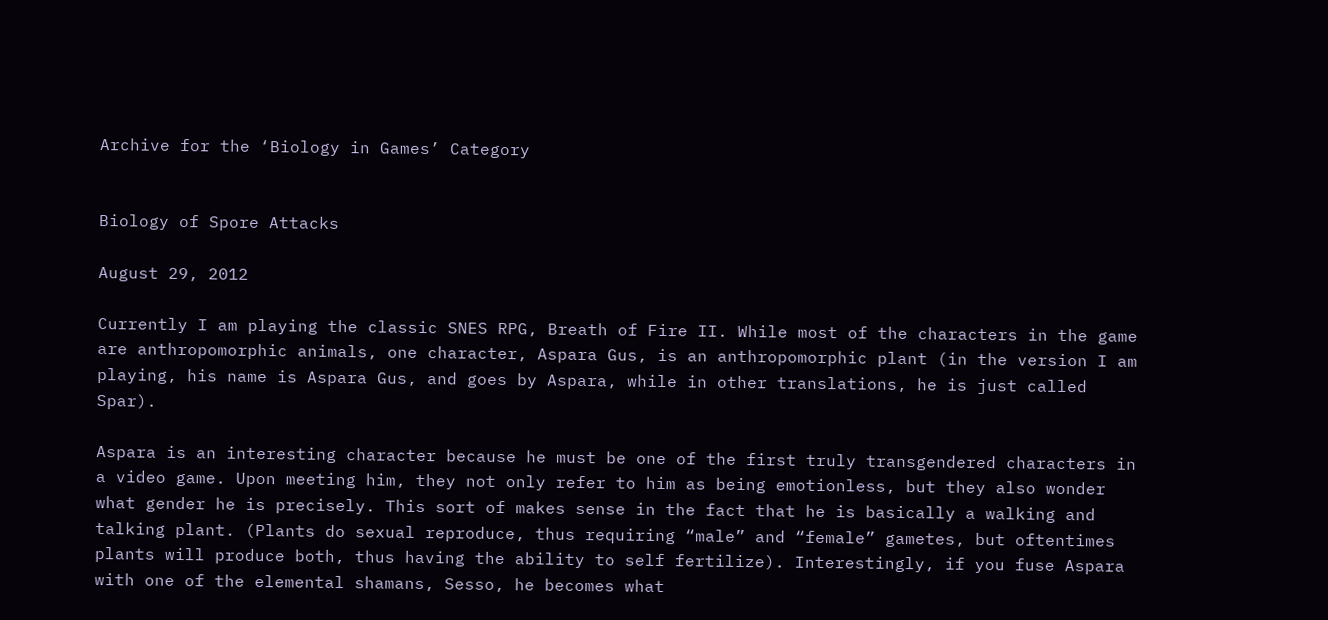Archive for the ‘Biology in Games’ Category


Biology of Spore Attacks

August 29, 2012

Currently I am playing the classic SNES RPG, Breath of Fire II. While most of the characters in the game are anthropomorphic animals, one character, Aspara Gus, is an anthropomorphic plant (in the version I am playing, his name is Aspara Gus, and goes by Aspara, while in other translations, he is just called Spar).

Aspara is an interesting character because he must be one of the first truly transgendered characters in a video game. Upon meeting him, they not only refer to him as being emotionless, but they also wonder what gender he is precisely. This sort of makes sense in the fact that he is basically a walking and talking plant. (Plants do sexual reproduce, thus requiring “male” and “female” gametes, but oftentimes plants will produce both, thus having the ability to self fertilize). Interestingly, if you fuse Aspara with one of the elemental shamans, Sesso, he becomes what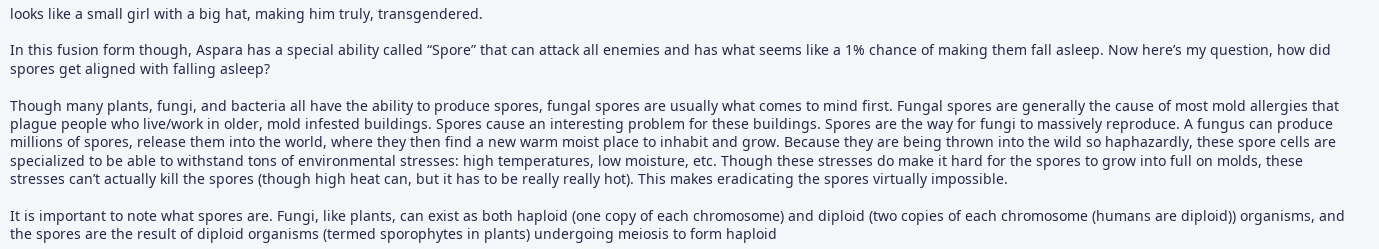looks like a small girl with a big hat, making him truly, transgendered.

In this fusion form though, Aspara has a special ability called “Spore” that can attack all enemies and has what seems like a 1% chance of making them fall asleep. Now here’s my question, how did spores get aligned with falling asleep?

Though many plants, fungi, and bacteria all have the ability to produce spores, fungal spores are usually what comes to mind first. Fungal spores are generally the cause of most mold allergies that plague people who live/work in older, mold infested buildings. Spores cause an interesting problem for these buildings. Spores are the way for fungi to massively reproduce. A fungus can produce millions of spores, release them into the world, where they then find a new warm moist place to inhabit and grow. Because they are being thrown into the wild so haphazardly, these spore cells are specialized to be able to withstand tons of environmental stresses: high temperatures, low moisture, etc. Though these stresses do make it hard for the spores to grow into full on molds, these stresses can’t actually kill the spores (though high heat can, but it has to be really really hot). This makes eradicating the spores virtually impossible.

It is important to note what spores are. Fungi, like plants, can exist as both haploid (one copy of each chromosome) and diploid (two copies of each chromosome (humans are diploid)) organisms, and the spores are the result of diploid organisms (termed sporophytes in plants) undergoing meiosis to form haploid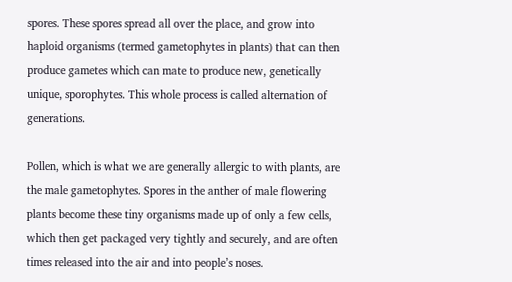spores. These spores spread all over the place, and grow into haploid organisms (termed gametophytes in plants) that can then produce gametes which can mate to produce new, genetically unique, sporophytes. This whole process is called alternation of generations.

Pollen, which is what we are generally allergic to with plants, are the male gametophytes. Spores in the anther of male flowering plants become these tiny organisms made up of only a few cells, which then get packaged very tightly and securely, and are often times released into the air and into people’s noses.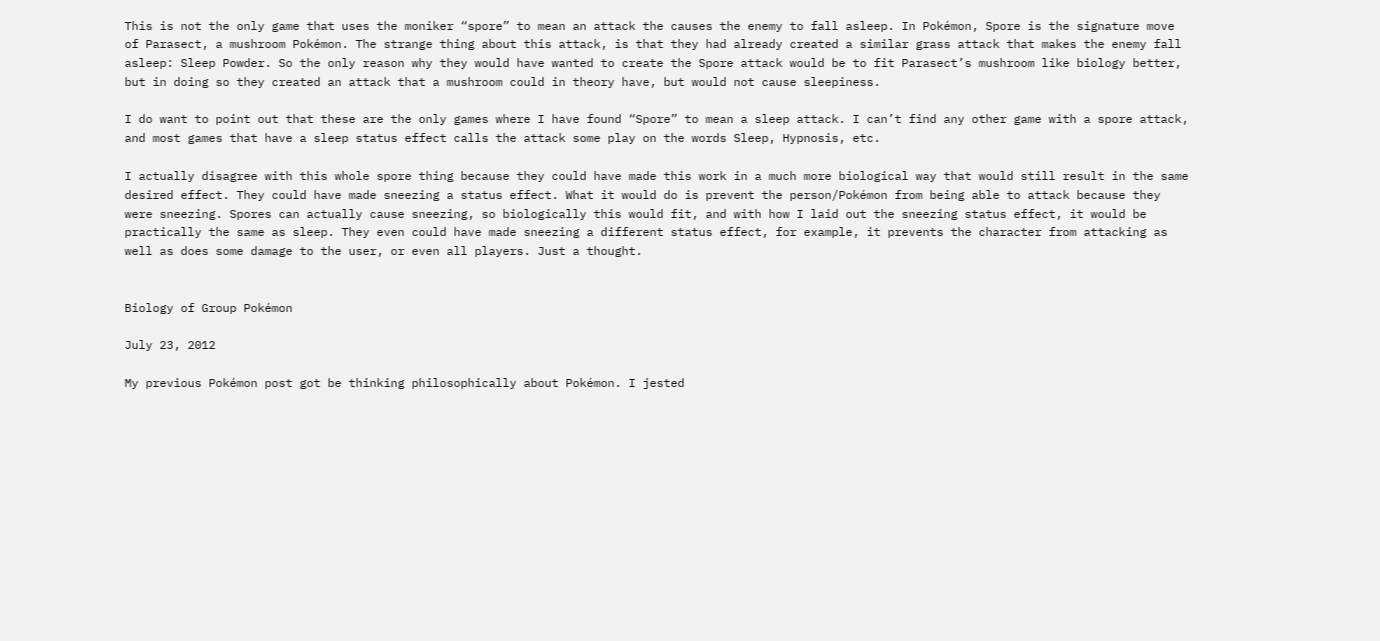This is not the only game that uses the moniker “spore” to mean an attack the causes the enemy to fall asleep. In Pokémon, Spore is the signature move of Parasect, a mushroom Pokémon. The strange thing about this attack, is that they had already created a similar grass attack that makes the enemy fall asleep: Sleep Powder. So the only reason why they would have wanted to create the Spore attack would be to fit Parasect’s mushroom like biology better, but in doing so they created an attack that a mushroom could in theory have, but would not cause sleepiness.

I do want to point out that these are the only games where I have found “Spore” to mean a sleep attack. I can’t find any other game with a spore attack, and most games that have a sleep status effect calls the attack some play on the words Sleep, Hypnosis, etc.

I actually disagree with this whole spore thing because they could have made this work in a much more biological way that would still result in the same desired effect. They could have made sneezing a status effect. What it would do is prevent the person/Pokémon from being able to attack because they were sneezing. Spores can actually cause sneezing, so biologically this would fit, and with how I laid out the sneezing status effect, it would be practically the same as sleep. They even could have made sneezing a different status effect, for example, it prevents the character from attacking as well as does some damage to the user, or even all players. Just a thought.


Biology of Group Pokémon

July 23, 2012

My previous Pokémon post got be thinking philosophically about Pokémon. I jested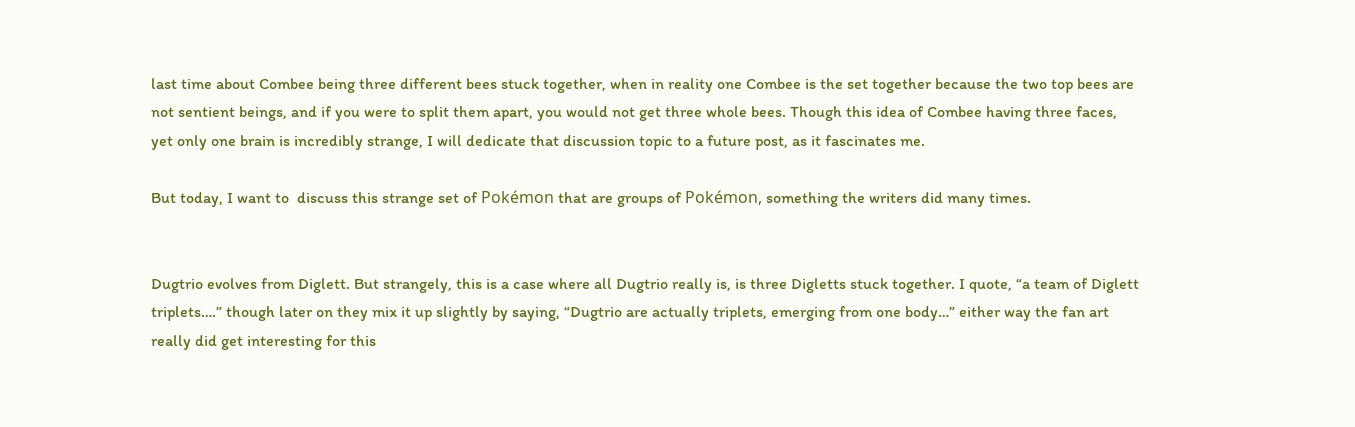last time about Combee being three different bees stuck together, when in reality one Combee is the set together because the two top bees are not sentient beings, and if you were to split them apart, you would not get three whole bees. Though this idea of Combee having three faces, yet only one brain is incredibly strange, I will dedicate that discussion topic to a future post, as it fascinates me.

But today, I want to  discuss this strange set of Pokémon that are groups of Pokémon, something the writers did many times.


Dugtrio evolves from Diglett. But strangely, this is a case where all Dugtrio really is, is three Digletts stuck together. I quote, “a team of Diglett triplets….” though later on they mix it up slightly by saying, “Dugtrio are actually triplets, emerging from one body…” either way the fan art really did get interesting for this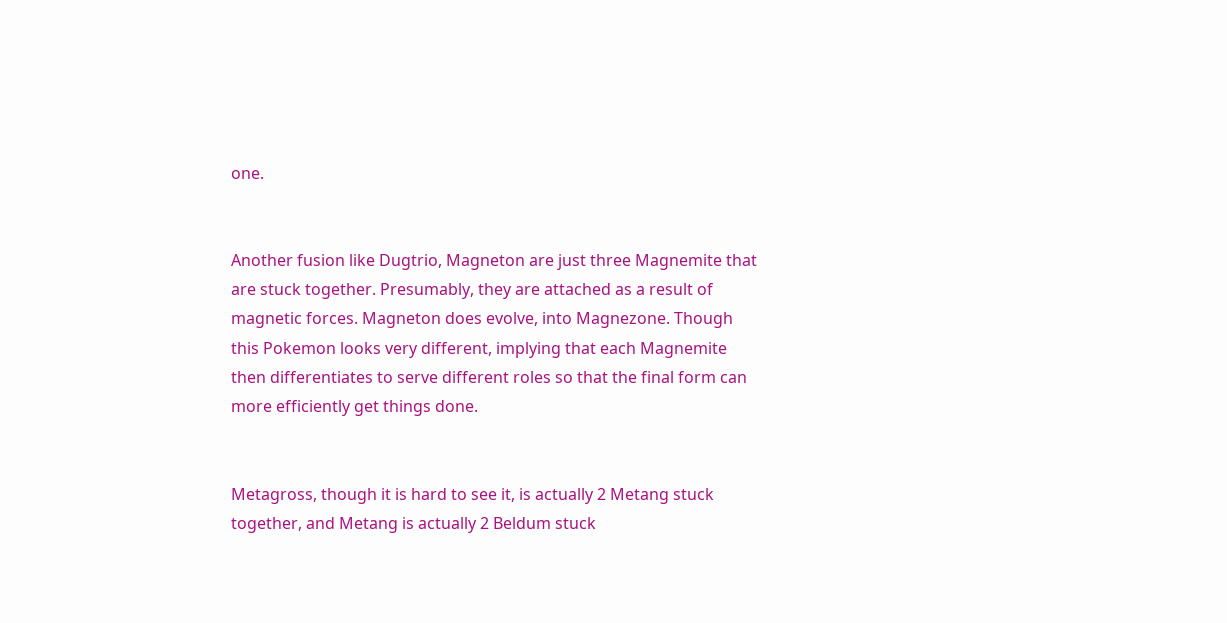one.


Another fusion like Dugtrio, Magneton are just three Magnemite that are stuck together. Presumably, they are attached as a result of magnetic forces. Magneton does evolve, into Magnezone. Though this Pokemon looks very different, implying that each Magnemite then differentiates to serve different roles so that the final form can more efficiently get things done.


Metagross, though it is hard to see it, is actually 2 Metang stuck together, and Metang is actually 2 Beldum stuck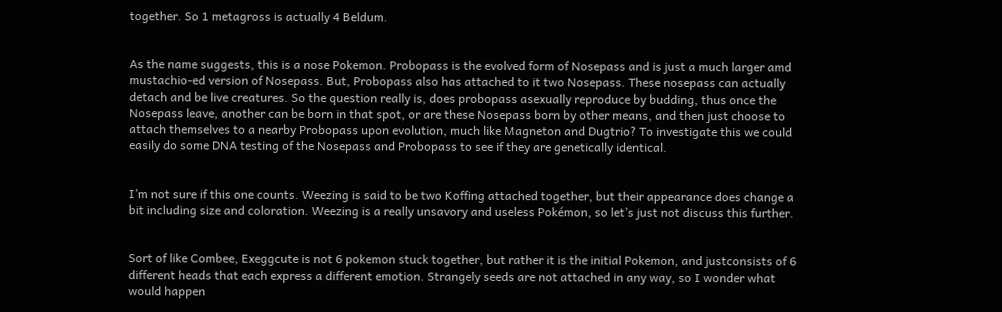together. So 1 metagross is actually 4 Beldum.


As the name suggests, this is a nose Pokemon. Probopass is the evolved form of Nosepass and is just a much larger amd mustachio-ed version of Nosepass. But, Probopass also has attached to it two Nosepass. These nosepass can actually detach and be live creatures. So the question really is, does probopass asexually reproduce by budding, thus once the Nosepass leave, another can be born in that spot, or are these Nosepass born by other means, and then just choose to attach themselves to a nearby Probopass upon evolution, much like Magneton and Dugtrio? To investigate this we could easily do some DNA testing of the Nosepass and Probopass to see if they are genetically identical.


I’m not sure if this one counts. Weezing is said to be two Koffing attached together, but their appearance does change a bit including size and coloration. Weezing is a really unsavory and useless Pokémon, so let’s just not discuss this further.


Sort of like Combee, Exeggcute is not 6 pokemon stuck together, but rather it is the initial Pokemon, and justconsists of 6 different heads that each express a different emotion. Strangely seeds are not attached in any way, so I wonder what would happen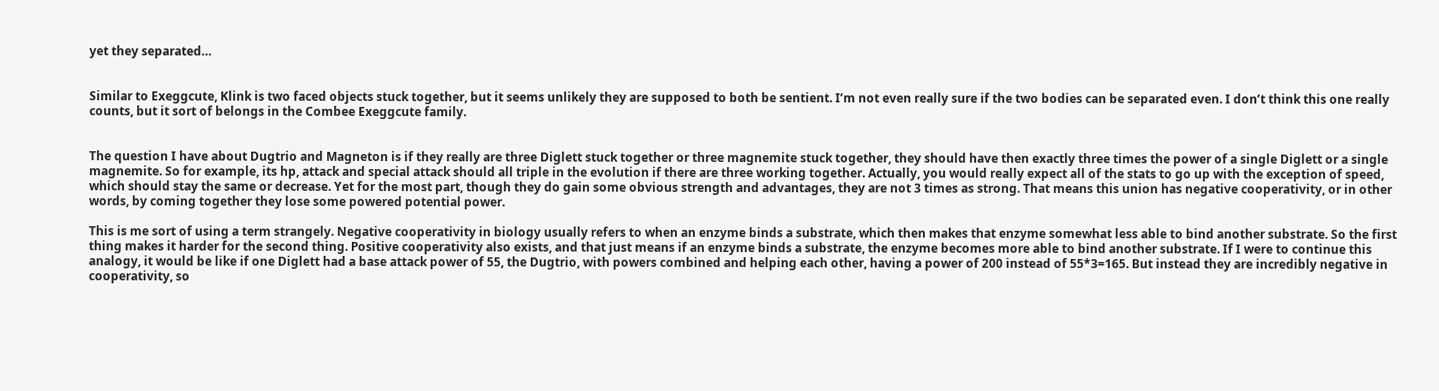yet they separated…


Similar to Exeggcute, Klink is two faced objects stuck together, but it seems unlikely they are supposed to both be sentient. I’m not even really sure if the two bodies can be separated even. I don’t think this one really counts, but it sort of belongs in the Combee Exeggcute family.


The question I have about Dugtrio and Magneton is if they really are three Diglett stuck together or three magnemite stuck together, they should have then exactly three times the power of a single Diglett or a single magnemite. So for example, its hp, attack and special attack should all triple in the evolution if there are three working together. Actually, you would really expect all of the stats to go up with the exception of speed, which should stay the same or decrease. Yet for the most part, though they do gain some obvious strength and advantages, they are not 3 times as strong. That means this union has negative cooperativity, or in other words, by coming together they lose some powered potential power.

This is me sort of using a term strangely. Negative cooperativity in biology usually refers to when an enzyme binds a substrate, which then makes that enzyme somewhat less able to bind another substrate. So the first thing makes it harder for the second thing. Positive cooperativity also exists, and that just means if an enzyme binds a substrate, the enzyme becomes more able to bind another substrate. If I were to continue this analogy, it would be like if one Diglett had a base attack power of 55, the Dugtrio, with powers combined and helping each other, having a power of 200 instead of 55*3=165. But instead they are incredibly negative in cooperativity, so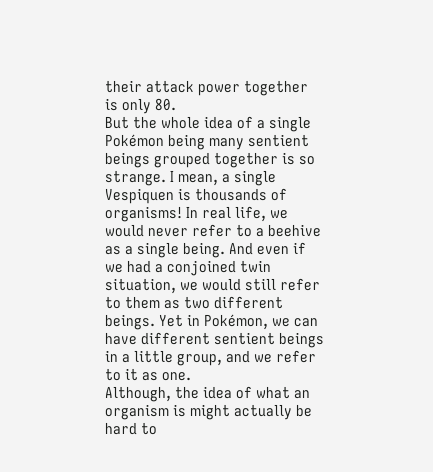their attack power together is only 80.
But the whole idea of a single Pokémon being many sentient beings grouped together is so strange. I mean, a single Vespiquen is thousands of organisms! In real life, we would never refer to a beehive as a single being. And even if we had a conjoined twin situation, we would still refer to them as two different beings. Yet in Pokémon, we can have different sentient beings in a little group, and we refer to it as one.
Although, the idea of what an organism is might actually be hard to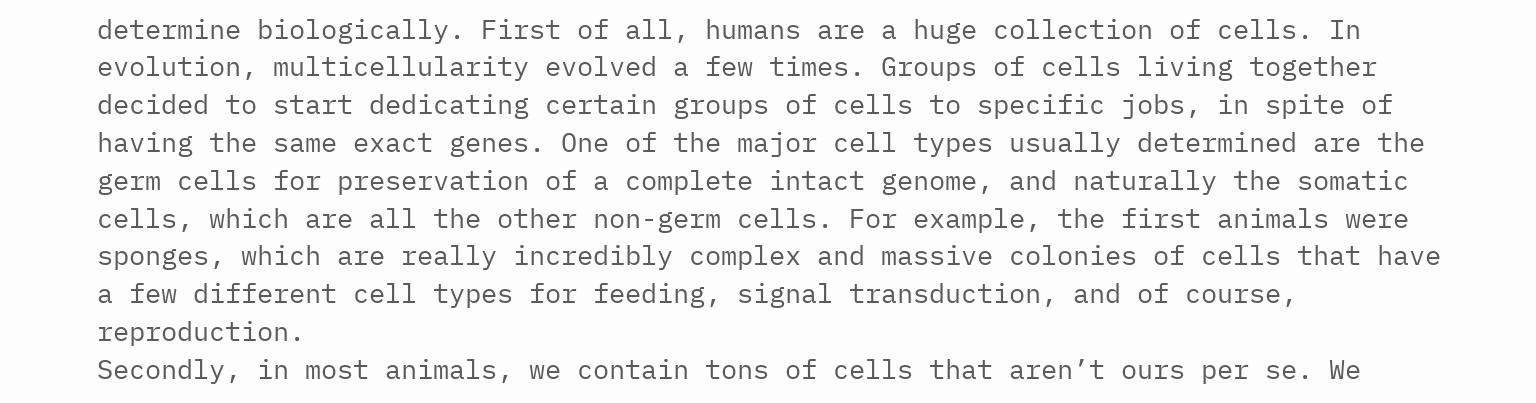determine biologically. First of all, humans are a huge collection of cells. In evolution, multicellularity evolved a few times. Groups of cells living together decided to start dedicating certain groups of cells to specific jobs, in spite of having the same exact genes. One of the major cell types usually determined are the germ cells for preservation of a complete intact genome, and naturally the somatic cells, which are all the other non-germ cells. For example, the first animals were sponges, which are really incredibly complex and massive colonies of cells that have a few different cell types for feeding, signal transduction, and of course, reproduction.
Secondly, in most animals, we contain tons of cells that aren’t ours per se. We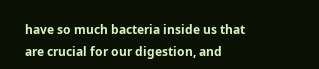have so much bacteria inside us that are crucial for our digestion, and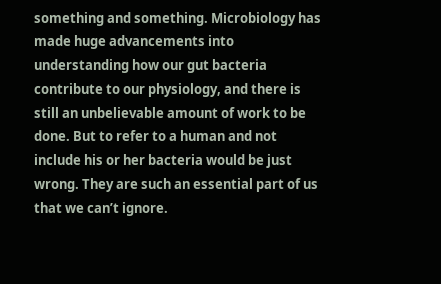something and something. Microbiology has made huge advancements into understanding how our gut bacteria contribute to our physiology, and there is still an unbelievable amount of work to be done. But to refer to a human and not include his or her bacteria would be just wrong. They are such an essential part of us that we can’t ignore.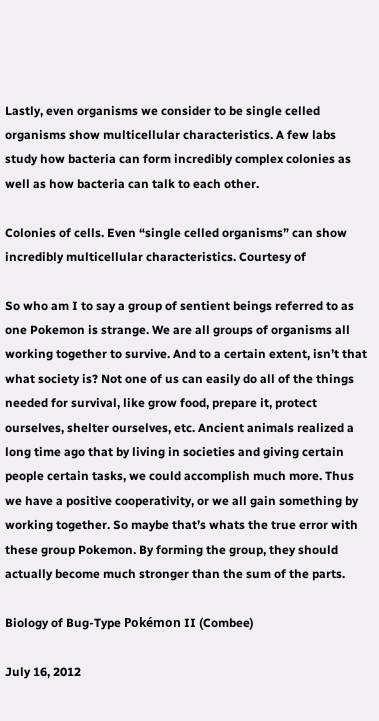Lastly, even organisms we consider to be single celled organisms show multicellular characteristics. A few labs study how bacteria can form incredibly complex colonies as well as how bacteria can talk to each other.

Colonies of cells. Even “single celled organisms” can show incredibly multicellular characteristics. Courtesy of

So who am I to say a group of sentient beings referred to as one Pokemon is strange. We are all groups of organisms all working together to survive. And to a certain extent, isn’t that what society is? Not one of us can easily do all of the things needed for survival, like grow food, prepare it, protect ourselves, shelter ourselves, etc. Ancient animals realized a long time ago that by living in societies and giving certain people certain tasks, we could accomplish much more. Thus we have a positive cooperativity, or we all gain something by working together. So maybe that’s whats the true error with these group Pokemon. By forming the group, they should actually become much stronger than the sum of the parts.

Biology of Bug-Type Pokémon II (Combee)

July 16, 2012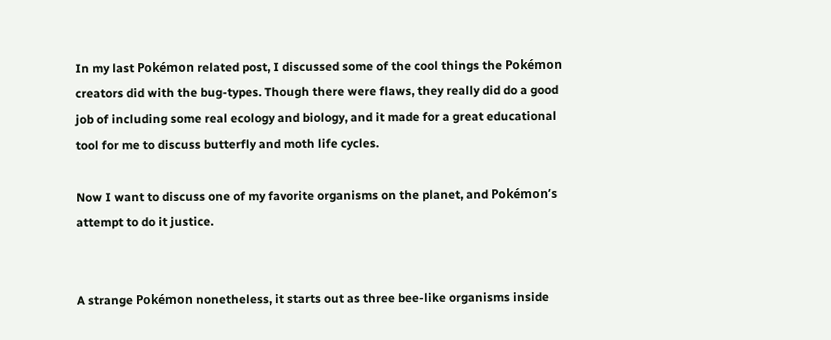In my last Pokémon related post, I discussed some of the cool things the Pokémon creators did with the bug-types. Though there were flaws, they really did do a good job of including some real ecology and biology, and it made for a great educational tool for me to discuss butterfly and moth life cycles.

Now I want to discuss one of my favorite organisms on the planet, and Pokémon’s attempt to do it justice.


A strange Pokémon nonetheless, it starts out as three bee-like organisms inside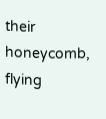their honeycomb, flying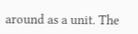around as a unit. The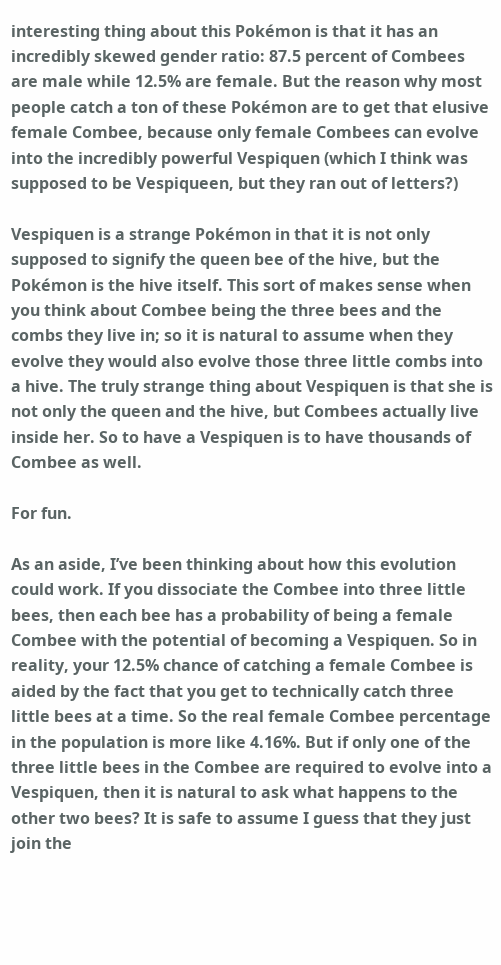interesting thing about this Pokémon is that it has an incredibly skewed gender ratio: 87.5 percent of Combees are male while 12.5% are female. But the reason why most people catch a ton of these Pokémon are to get that elusive female Combee, because only female Combees can evolve into the incredibly powerful Vespiquen (which I think was supposed to be Vespiqueen, but they ran out of letters?)

Vespiquen is a strange Pokémon in that it is not only supposed to signify the queen bee of the hive, but the Pokémon is the hive itself. This sort of makes sense when you think about Combee being the three bees and the combs they live in; so it is natural to assume when they evolve they would also evolve those three little combs into a hive. The truly strange thing about Vespiquen is that she is not only the queen and the hive, but Combees actually live inside her. So to have a Vespiquen is to have thousands of Combee as well.

For fun.

As an aside, I’ve been thinking about how this evolution could work. If you dissociate the Combee into three little bees, then each bee has a probability of being a female Combee with the potential of becoming a Vespiquen. So in reality, your 12.5% chance of catching a female Combee is aided by the fact that you get to technically catch three little bees at a time. So the real female Combee percentage in the population is more like 4.16%. But if only one of the three little bees in the Combee are required to evolve into a Vespiquen, then it is natural to ask what happens to the other two bees? It is safe to assume I guess that they just join the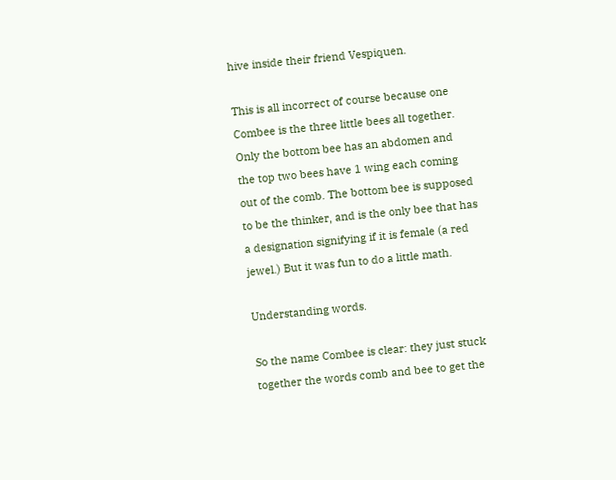hive inside their friend Vespiquen.

This is all incorrect of course because one Combee is the three little bees all together. Only the bottom bee has an abdomen and the top two bees have 1 wing each coming out of the comb. The bottom bee is supposed to be the thinker, and is the only bee that has a designation signifying if it is female (a red jewel.) But it was fun to do a little math.

Understanding words.

So the name Combee is clear: they just stuck together the words comb and bee to get the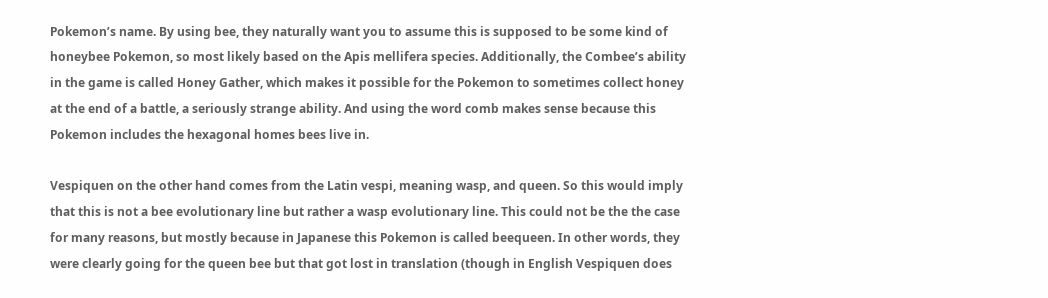Pokemon’s name. By using bee, they naturally want you to assume this is supposed to be some kind of honeybee Pokemon, so most likely based on the Apis mellifera species. Additionally, the Combee’s ability in the game is called Honey Gather, which makes it possible for the Pokemon to sometimes collect honey at the end of a battle, a seriously strange ability. And using the word comb makes sense because this Pokemon includes the hexagonal homes bees live in.

Vespiquen on the other hand comes from the Latin vespi, meaning wasp, and queen. So this would imply that this is not a bee evolutionary line but rather a wasp evolutionary line. This could not be the the case for many reasons, but mostly because in Japanese this Pokemon is called beequeen. In other words, they were clearly going for the queen bee but that got lost in translation (though in English Vespiquen does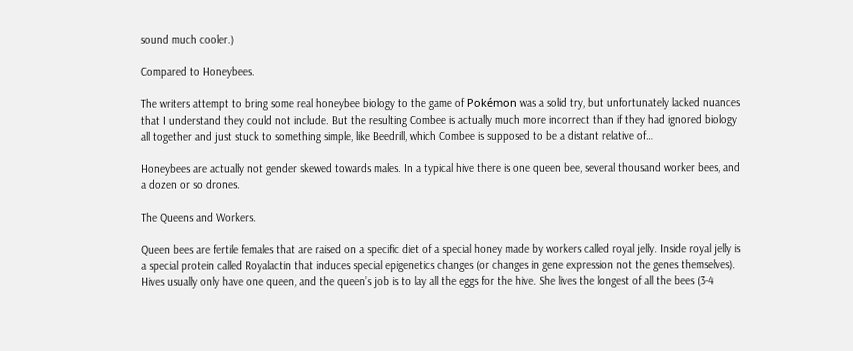sound much cooler.)

Compared to Honeybees.

The writers attempt to bring some real honeybee biology to the game of Pokémon was a solid try, but unfortunately lacked nuances that I understand they could not include. But the resulting Combee is actually much more incorrect than if they had ignored biology all together and just stuck to something simple, like Beedrill, which Combee is supposed to be a distant relative of…

Honeybees are actually not gender skewed towards males. In a typical hive there is one queen bee, several thousand worker bees, and a dozen or so drones.

The Queens and Workers.

Queen bees are fertile females that are raised on a specific diet of a special honey made by workers called royal jelly. Inside royal jelly is a special protein called Royalactin that induces special epigenetics changes (or changes in gene expression not the genes themselves). Hives usually only have one queen, and the queen’s job is to lay all the eggs for the hive. She lives the longest of all the bees (3-4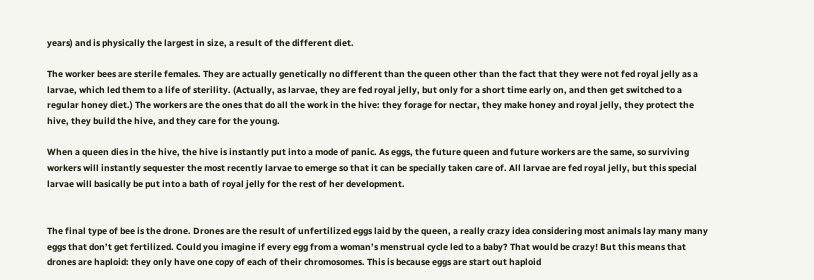years) and is physically the largest in size, a result of the different diet.

The worker bees are sterile females. They are actually genetically no different than the queen other than the fact that they were not fed royal jelly as a larvae, which led them to a life of sterility. (Actually, as larvae, they are fed royal jelly, but only for a short time early on, and then get switched to a regular honey diet.) The workers are the ones that do all the work in the hive: they forage for nectar, they make honey and royal jelly, they protect the hive, they build the hive, and they care for the young.

When a queen dies in the hive, the hive is instantly put into a mode of panic. As eggs, the future queen and future workers are the same, so surviving workers will instantly sequester the most recently larvae to emerge so that it can be specially taken care of. All larvae are fed royal jelly, but this special larvae will basically be put into a bath of royal jelly for the rest of her development.


The final type of bee is the drone. Drones are the result of unfertilized eggs laid by the queen, a really crazy idea considering most animals lay many many eggs that don’t get fertilized. Could you imagine if every egg from a woman’s menstrual cycle led to a baby? That would be crazy! But this means that drones are haploid: they only have one copy of each of their chromosomes. This is because eggs are start out haploid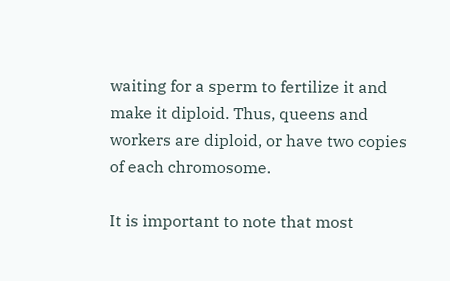waiting for a sperm to fertilize it and make it diploid. Thus, queens and workers are diploid, or have two copies of each chromosome.

It is important to note that most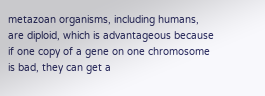metazoan organisms, including humans, are diploid, which is advantageous because if one copy of a gene on one chromosome is bad, they can get a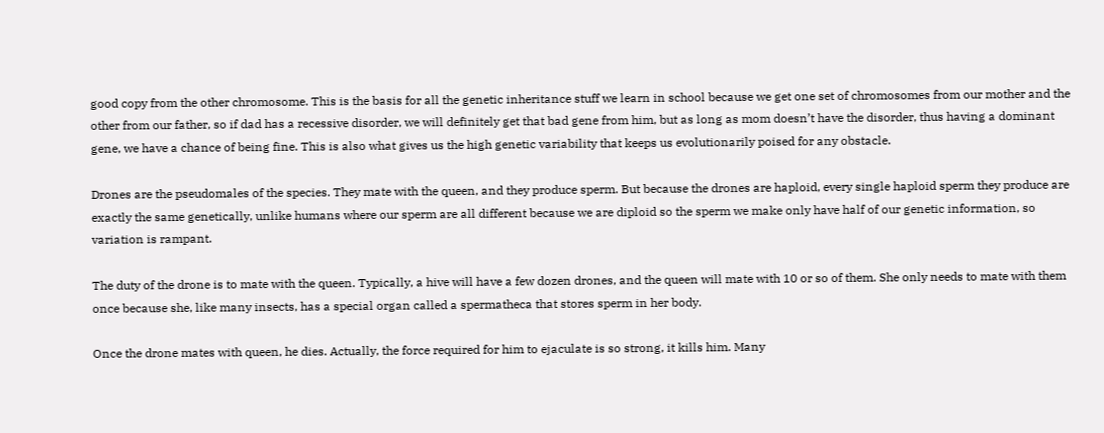good copy from the other chromosome. This is the basis for all the genetic inheritance stuff we learn in school because we get one set of chromosomes from our mother and the other from our father, so if dad has a recessive disorder, we will definitely get that bad gene from him, but as long as mom doesn’t have the disorder, thus having a dominant gene, we have a chance of being fine. This is also what gives us the high genetic variability that keeps us evolutionarily poised for any obstacle.

Drones are the pseudomales of the species. They mate with the queen, and they produce sperm. But because the drones are haploid, every single haploid sperm they produce are exactly the same genetically, unlike humans where our sperm are all different because we are diploid so the sperm we make only have half of our genetic information, so variation is rampant.

The duty of the drone is to mate with the queen. Typically, a hive will have a few dozen drones, and the queen will mate with 10 or so of them. She only needs to mate with them once because she, like many insects, has a special organ called a spermatheca that stores sperm in her body.

Once the drone mates with queen, he dies. Actually, the force required for him to ejaculate is so strong, it kills him. Many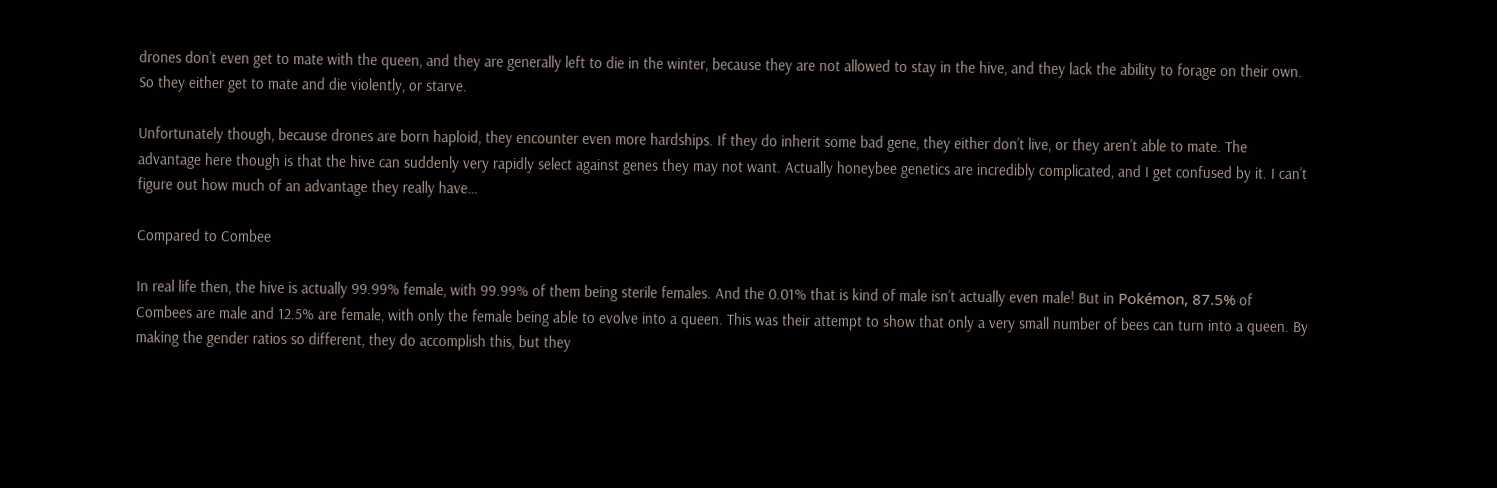drones don’t even get to mate with the queen, and they are generally left to die in the winter, because they are not allowed to stay in the hive, and they lack the ability to forage on their own. So they either get to mate and die violently, or starve.

Unfortunately though, because drones are born haploid, they encounter even more hardships. If they do inherit some bad gene, they either don’t live, or they aren’t able to mate. The advantage here though is that the hive can suddenly very rapidly select against genes they may not want. Actually honeybee genetics are incredibly complicated, and I get confused by it. I can’t figure out how much of an advantage they really have…

Compared to Combee

In real life then, the hive is actually 99.99% female, with 99.99% of them being sterile females. And the 0.01% that is kind of male isn’t actually even male! But in Pokémon, 87.5% of Combees are male and 12.5% are female, with only the female being able to evolve into a queen. This was their attempt to show that only a very small number of bees can turn into a queen. By making the gender ratios so different, they do accomplish this, but they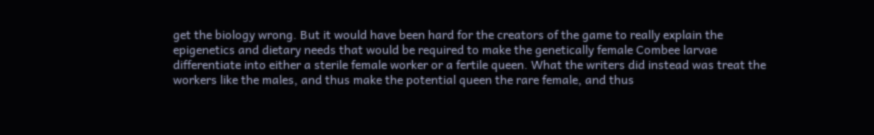get the biology wrong. But it would have been hard for the creators of the game to really explain the epigenetics and dietary needs that would be required to make the genetically female Combee larvae differentiate into either a sterile female worker or a fertile queen. What the writers did instead was treat the workers like the males, and thus make the potential queen the rare female, and thus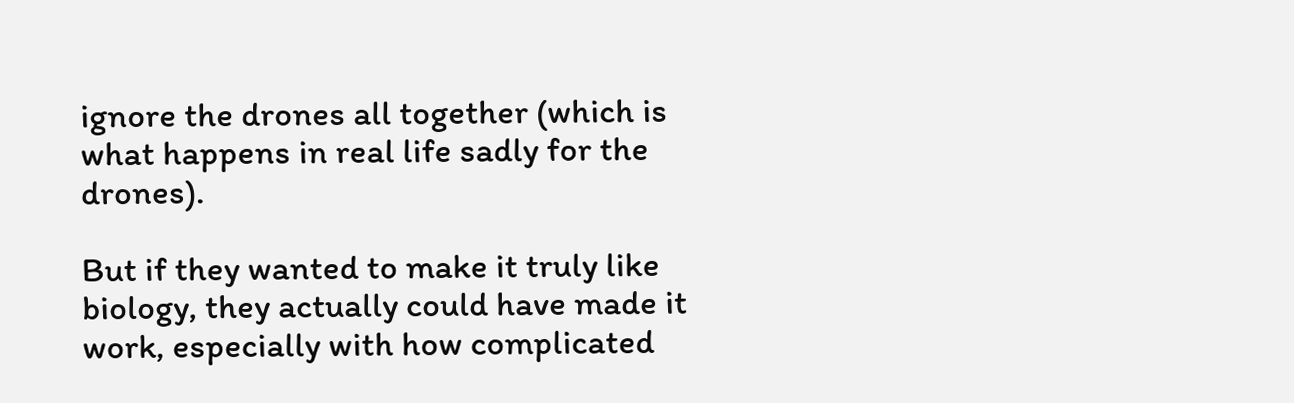ignore the drones all together (which is what happens in real life sadly for the drones).

But if they wanted to make it truly like biology, they actually could have made it work, especially with how complicated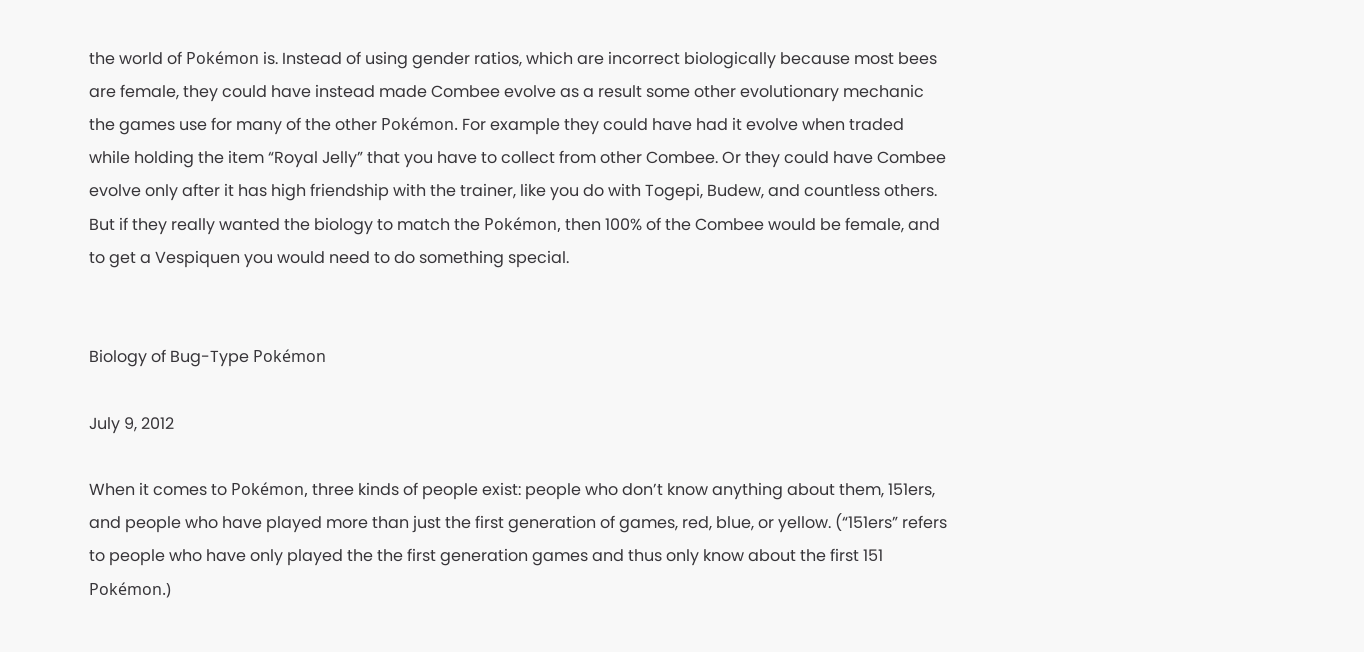the world of Pokémon is. Instead of using gender ratios, which are incorrect biologically because most bees are female, they could have instead made Combee evolve as a result some other evolutionary mechanic the games use for many of the other Pokémon. For example they could have had it evolve when traded while holding the item “Royal Jelly” that you have to collect from other Combee. Or they could have Combee evolve only after it has high friendship with the trainer, like you do with Togepi, Budew, and countless others. But if they really wanted the biology to match the Pokémon, then 100% of the Combee would be female, and to get a Vespiquen you would need to do something special.


Biology of Bug-Type Pokémon

July 9, 2012

When it comes to Pokémon, three kinds of people exist: people who don’t know anything about them, 151ers, and people who have played more than just the first generation of games, red, blue, or yellow. (“151ers” refers to people who have only played the the first generation games and thus only know about the first 151 Pokémon.)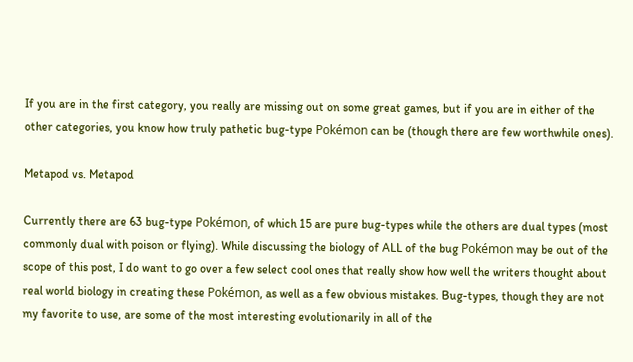If you are in the first category, you really are missing out on some great games, but if you are in either of the other categories, you know how truly pathetic bug-type Pokémon can be (though there are few worthwhile ones).

Metapod vs. Metapod

Currently there are 63 bug-type Pokémon, of which 15 are pure bug-types while the others are dual types (most commonly dual with poison or flying). While discussing the biology of ALL of the bug Pokémon may be out of the scope of this post, I do want to go over a few select cool ones that really show how well the writers thought about real world biology in creating these Pokémon, as well as a few obvious mistakes. Bug-types, though they are not my favorite to use, are some of the most interesting evolutionarily in all of the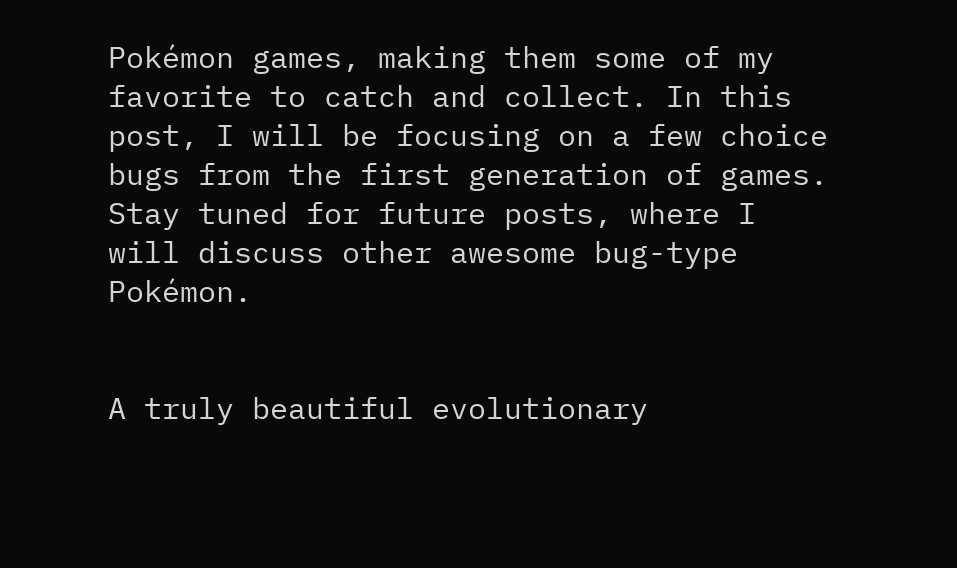Pokémon games, making them some of my favorite to catch and collect. In this post, I will be focusing on a few choice bugs from the first generation of games. Stay tuned for future posts, where I will discuss other awesome bug-type Pokémon.


A truly beautiful evolutionary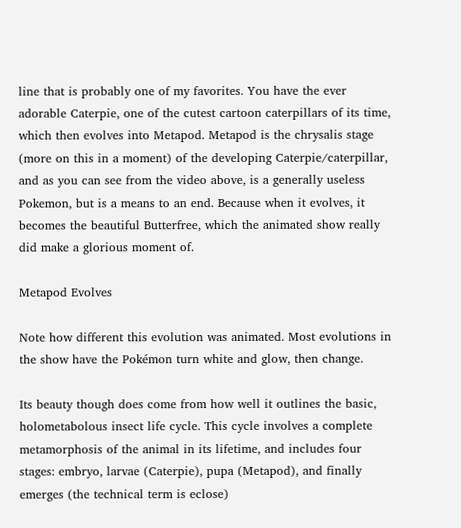line that is probably one of my favorites. You have the ever adorable Caterpie, one of the cutest cartoon caterpillars of its time, which then evolves into Metapod. Metapod is the chrysalis stage (more on this in a moment) of the developing Caterpie/caterpillar, and as you can see from the video above, is a generally useless Pokemon, but is a means to an end. Because when it evolves, it becomes the beautiful Butterfree, which the animated show really did make a glorious moment of.

Metapod Evolves

Note how different this evolution was animated. Most evolutions in the show have the Pokémon turn white and glow, then change.

Its beauty though does come from how well it outlines the basic, holometabolous insect life cycle. This cycle involves a complete metamorphosis of the animal in its lifetime, and includes four stages: embryo, larvae (Caterpie), pupa (Metapod), and finally emerges (the technical term is eclose)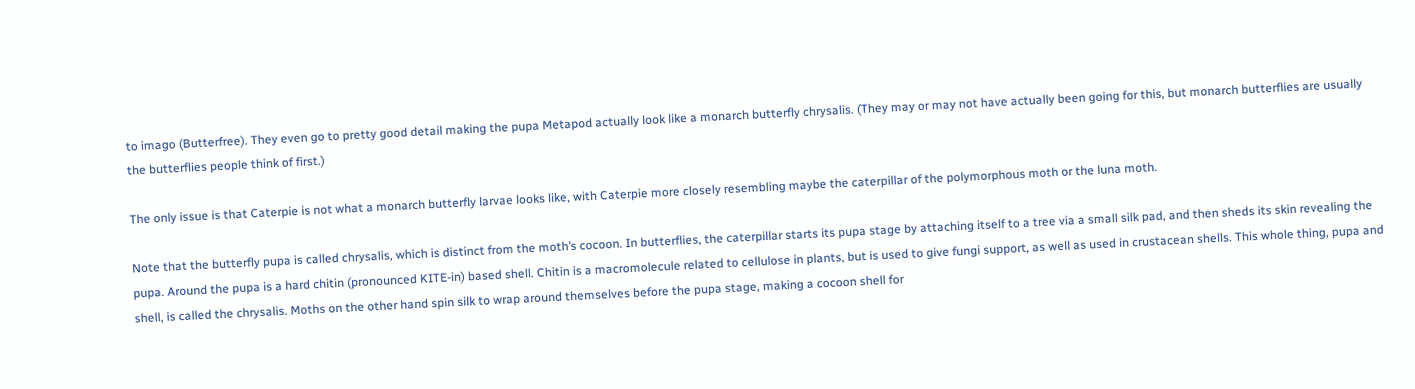to imago (Butterfree). They even go to pretty good detail making the pupa Metapod actually look like a monarch butterfly chrysalis. (They may or may not have actually been going for this, but monarch butterflies are usually the butterflies people think of first.)

The only issue is that Caterpie is not what a monarch butterfly larvae looks like, with Caterpie more closely resembling maybe the caterpillar of the polymorphous moth or the luna moth.

Note that the butterfly pupa is called chrysalis, which is distinct from the moth’s cocoon. In butterflies, the caterpillar starts its pupa stage by attaching itself to a tree via a small silk pad, and then sheds its skin revealing the pupa. Around the pupa is a hard chitin (pronounced KITE-in) based shell. Chitin is a macromolecule related to cellulose in plants, but is used to give fungi support, as well as used in crustacean shells. This whole thing, pupa and shell, is called the chrysalis. Moths on the other hand spin silk to wrap around themselves before the pupa stage, making a cocoon shell for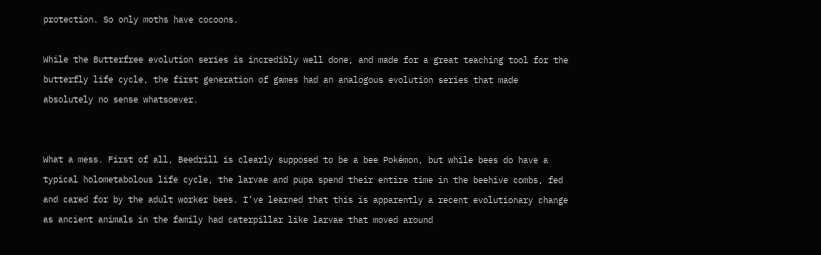protection. So only moths have cocoons.

While the Butterfree evolution series is incredibly well done, and made for a great teaching tool for the butterfly life cycle, the first generation of games had an analogous evolution series that made absolutely no sense whatsoever.


What a mess. First of all, Beedrill is clearly supposed to be a bee Pokémon, but while bees do have a typical holometabolous life cycle, the larvae and pupa spend their entire time in the beehive combs, fed and cared for by the adult worker bees. I’ve learned that this is apparently a recent evolutionary change as ancient animals in the family had caterpillar like larvae that moved around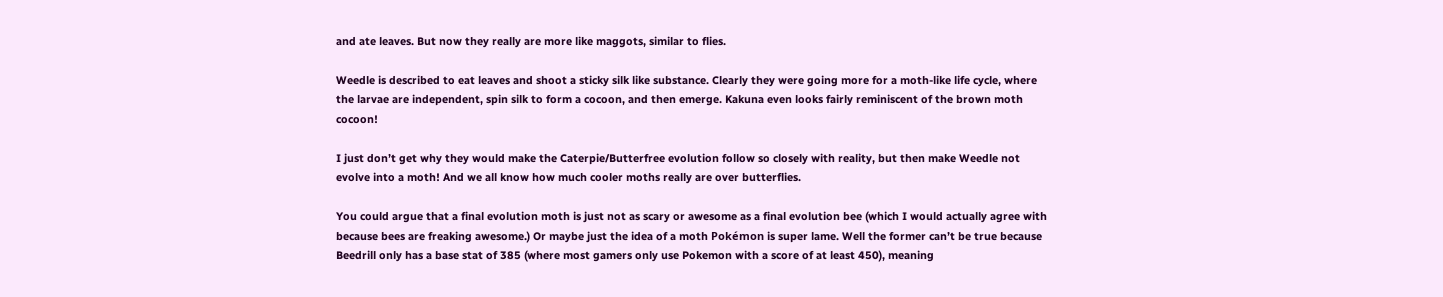and ate leaves. But now they really are more like maggots, similar to flies.

Weedle is described to eat leaves and shoot a sticky silk like substance. Clearly they were going more for a moth-like life cycle, where the larvae are independent, spin silk to form a cocoon, and then emerge. Kakuna even looks fairly reminiscent of the brown moth cocoon!

I just don’t get why they would make the Caterpie/Butterfree evolution follow so closely with reality, but then make Weedle not evolve into a moth! And we all know how much cooler moths really are over butterflies.

You could argue that a final evolution moth is just not as scary or awesome as a final evolution bee (which I would actually agree with because bees are freaking awesome.) Or maybe just the idea of a moth Pokémon is super lame. Well the former can’t be true because Beedrill only has a base stat of 385 (where most gamers only use Pokemon with a score of at least 450), meaning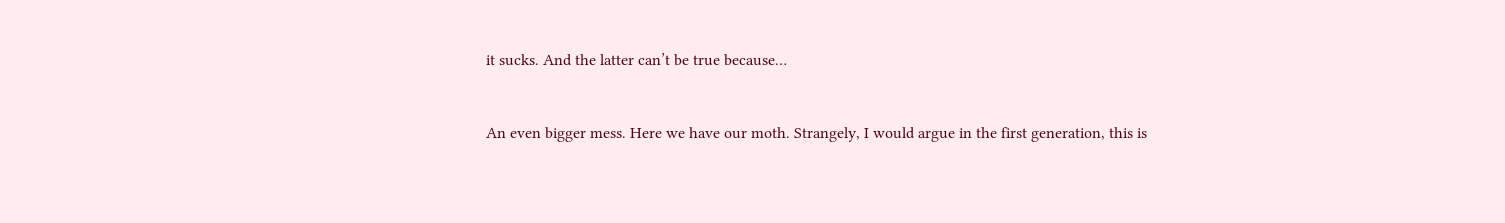it sucks. And the latter can’t be true because…


An even bigger mess. Here we have our moth. Strangely, I would argue in the first generation, this is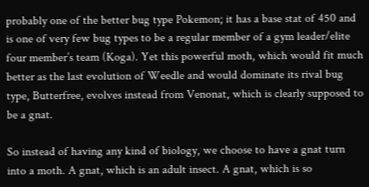probably one of the better bug type Pokemon; it has a base stat of 450 and is one of very few bug types to be a regular member of a gym leader/elite four member’s team (Koga). Yet this powerful moth, which would fit much better as the last evolution of Weedle and would dominate its rival bug type, Butterfree, evolves instead from Venonat, which is clearly supposed to be a gnat.

So instead of having any kind of biology, we choose to have a gnat turn into a moth. A gnat, which is an adult insect. A gnat, which is so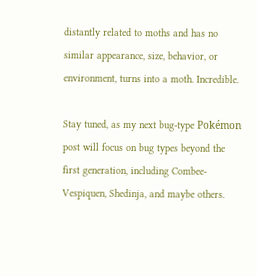distantly related to moths and has no similar appearance, size, behavior, or environment, turns into a moth. Incredible.

Stay tuned, as my next bug-type Pokémon post will focus on bug types beyond the first generation, including Combee-Vespiquen, Shedinja, and maybe others.